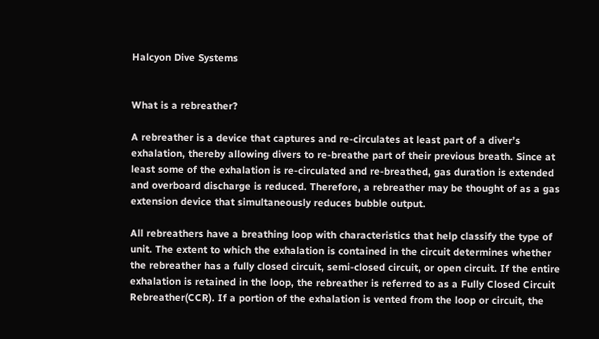Halcyon Dive Systems


What is a rebreather?

A rebreather is a device that captures and re-circulates at least part of a diver’s exhalation, thereby allowing divers to re-breathe part of their previous breath. Since at least some of the exhalation is re-circulated and re-breathed, gas duration is extended and overboard discharge is reduced. Therefore, a rebreather may be thought of as a gas extension device that simultaneously reduces bubble output.

All rebreathers have a breathing loop with characteristics that help classify the type of unit. The extent to which the exhalation is contained in the circuit determines whether the rebreather has a fully closed circuit, semi-closed circuit, or open circuit. If the entire exhalation is retained in the loop, the rebreather is referred to as a Fully Closed Circuit Rebreather(CCR). If a portion of the exhalation is vented from the loop or circuit, the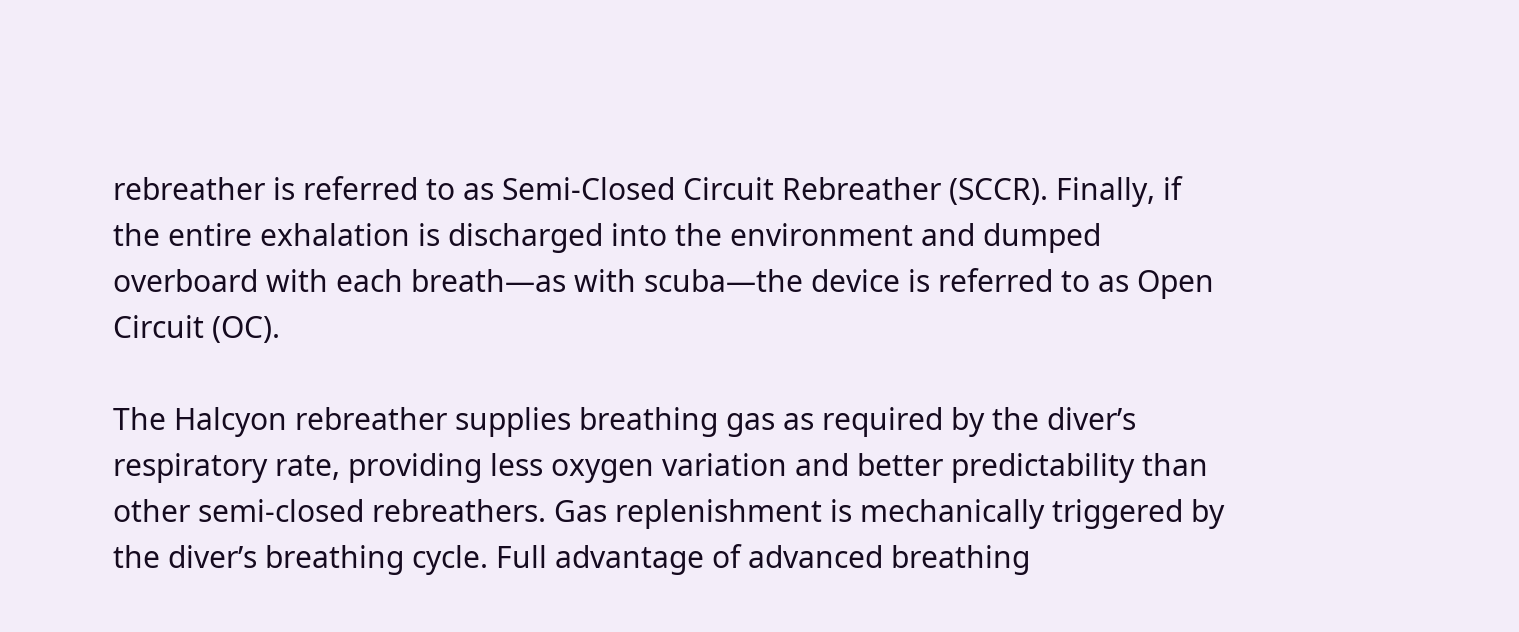rebreather is referred to as Semi-Closed Circuit Rebreather (SCCR). Finally, if the entire exhalation is discharged into the environment and dumped overboard with each breath—as with scuba—the device is referred to as Open Circuit (OC).

The Halcyon rebreather supplies breathing gas as required by the diver’s respiratory rate, providing less oxygen variation and better predictability than other semi-closed rebreathers. Gas replenishment is mechanically triggered by the diver’s breathing cycle. Full advantage of advanced breathing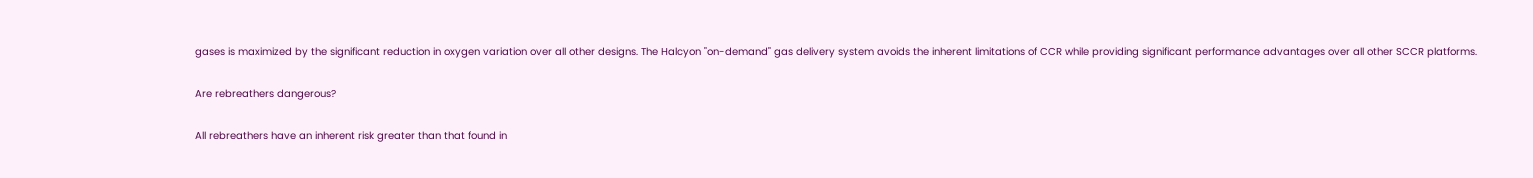gases is maximized by the significant reduction in oxygen variation over all other designs. The Halcyon "on-demand" gas delivery system avoids the inherent limitations of CCR while providing significant performance advantages over all other SCCR platforms.

Are rebreathers dangerous?

All rebreathers have an inherent risk greater than that found in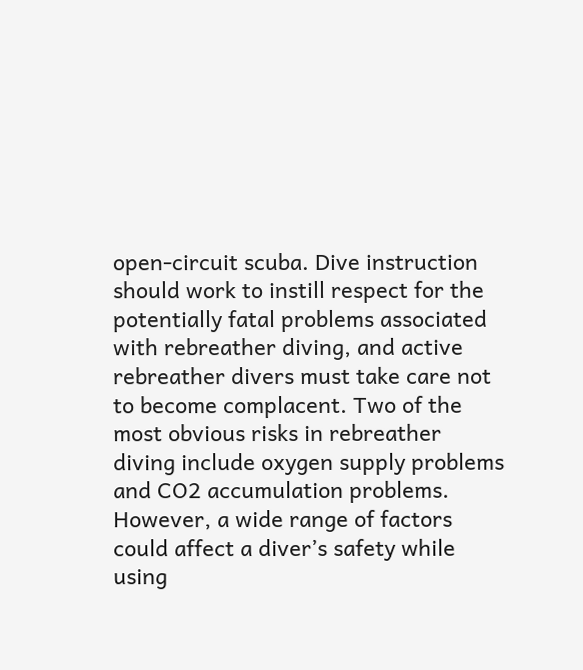open-circuit scuba. Dive instruction should work to instill respect for the potentially fatal problems associated with rebreather diving, and active rebreather divers must take care not to become complacent. Two of the most obvious risks in rebreather diving include oxygen supply problems and CO2 accumulation problems. However, a wide range of factors could affect a diver’s safety while using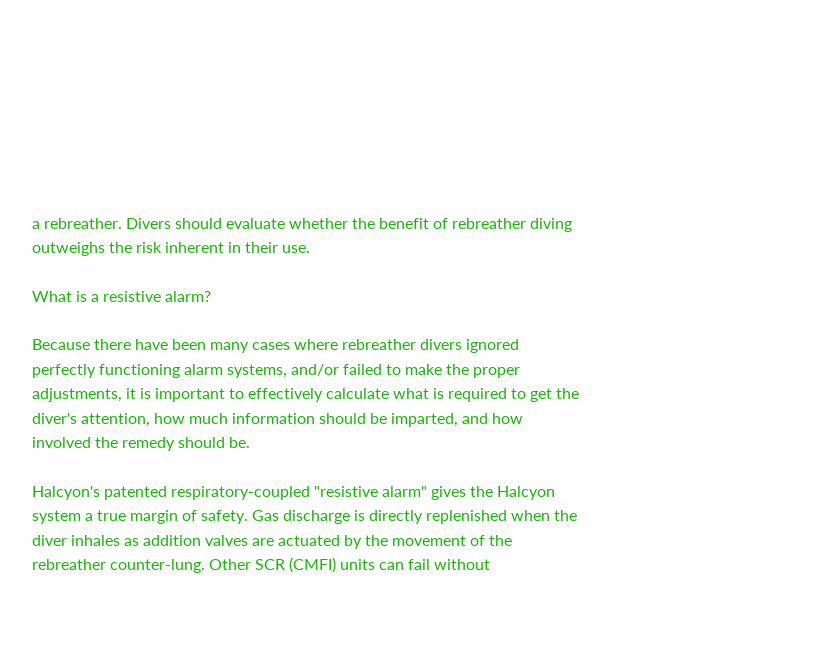a rebreather. Divers should evaluate whether the benefit of rebreather diving outweighs the risk inherent in their use.

What is a resistive alarm?

Because there have been many cases where rebreather divers ignored perfectly functioning alarm systems, and/or failed to make the proper adjustments, it is important to effectively calculate what is required to get the diver's attention, how much information should be imparted, and how involved the remedy should be.

Halcyon's patented respiratory-coupled "resistive alarm" gives the Halcyon system a true margin of safety. Gas discharge is directly replenished when the diver inhales as addition valves are actuated by the movement of the rebreather counter-lung. Other SCR (CMFI) units can fail without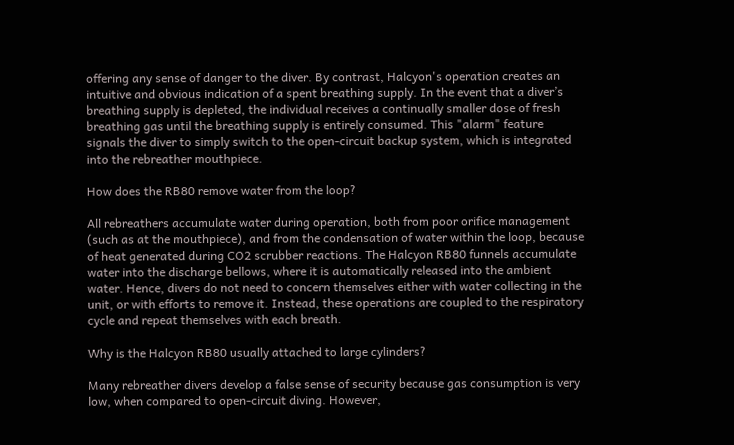offering any sense of danger to the diver. By contrast, Halcyon's operation creates an intuitive and obvious indication of a spent breathing supply. In the event that a diver’s breathing supply is depleted, the individual receives a continually smaller dose of fresh breathing gas until the breathing supply is entirely consumed. This "alarm" feature signals the diver to simply switch to the open-circuit backup system, which is integrated into the rebreather mouthpiece.

How does the RB80 remove water from the loop?

All rebreathers accumulate water during operation, both from poor orifice management (such as at the mouthpiece), and from the condensation of water within the loop, because of heat generated during CO2 scrubber reactions. The Halcyon RB80 funnels accumulate water into the discharge bellows, where it is automatically released into the ambient water. Hence, divers do not need to concern themselves either with water collecting in the unit, or with efforts to remove it. Instead, these operations are coupled to the respiratory cycle and repeat themselves with each breath.

Why is the Halcyon RB80 usually attached to large cylinders?

Many rebreather divers develop a false sense of security because gas consumption is very low, when compared to open-circuit diving. However,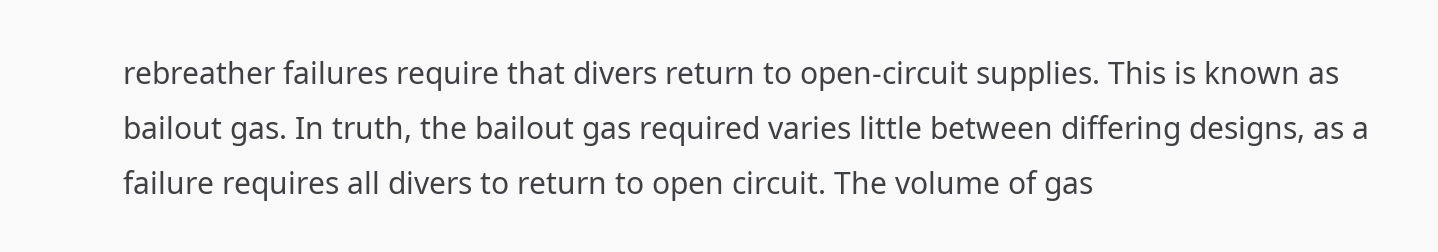rebreather failures require that divers return to open-circuit supplies. This is known as bailout gas. In truth, the bailout gas required varies little between differing designs, as a failure requires all divers to return to open circuit. The volume of gas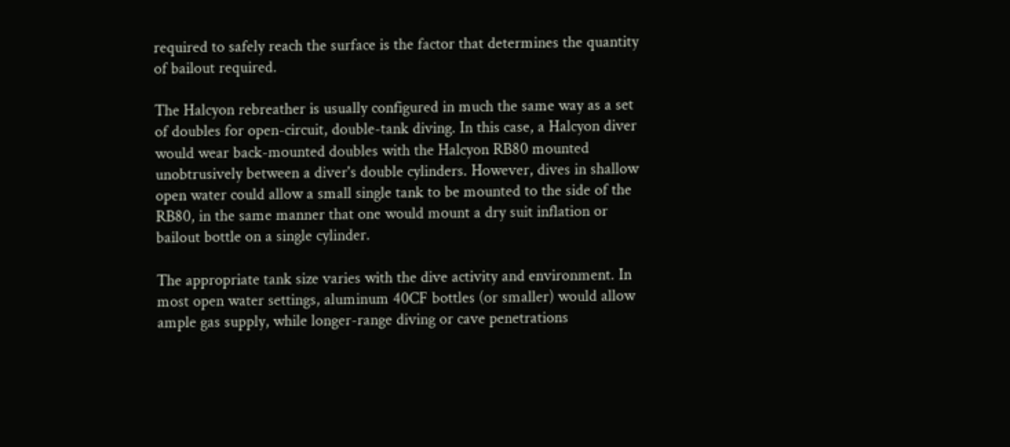required to safely reach the surface is the factor that determines the quantity of bailout required.

The Halcyon rebreather is usually configured in much the same way as a set of doubles for open-circuit, double-tank diving. In this case, a Halcyon diver would wear back-mounted doubles with the Halcyon RB80 mounted unobtrusively between a diver's double cylinders. However, dives in shallow open water could allow a small single tank to be mounted to the side of the RB80, in the same manner that one would mount a dry suit inflation or bailout bottle on a single cylinder.

The appropriate tank size varies with the dive activity and environment. In most open water settings, aluminum 40CF bottles (or smaller) would allow ample gas supply, while longer-range diving or cave penetrations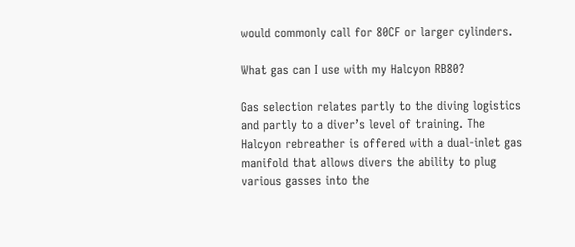would commonly call for 80CF or larger cylinders.

What gas can I use with my Halcyon RB80?

Gas selection relates partly to the diving logistics and partly to a diver’s level of training. The Halcyon rebreather is offered with a dual-inlet gas manifold that allows divers the ability to plug various gasses into the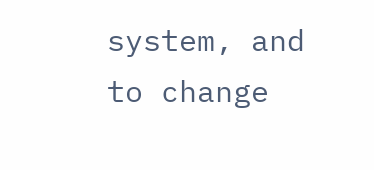system, and to change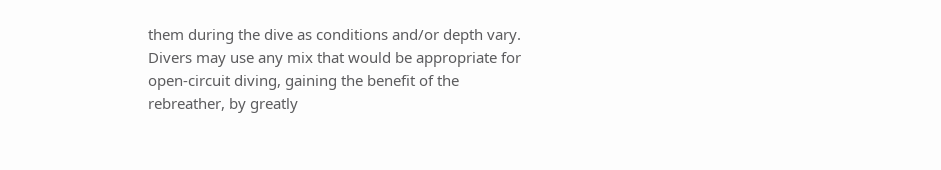them during the dive as conditions and/or depth vary. Divers may use any mix that would be appropriate for open-circuit diving, gaining the benefit of the rebreather, by greatly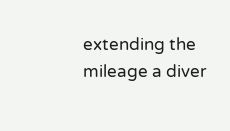extending the mileage a diver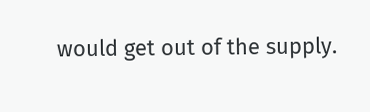would get out of the supply.